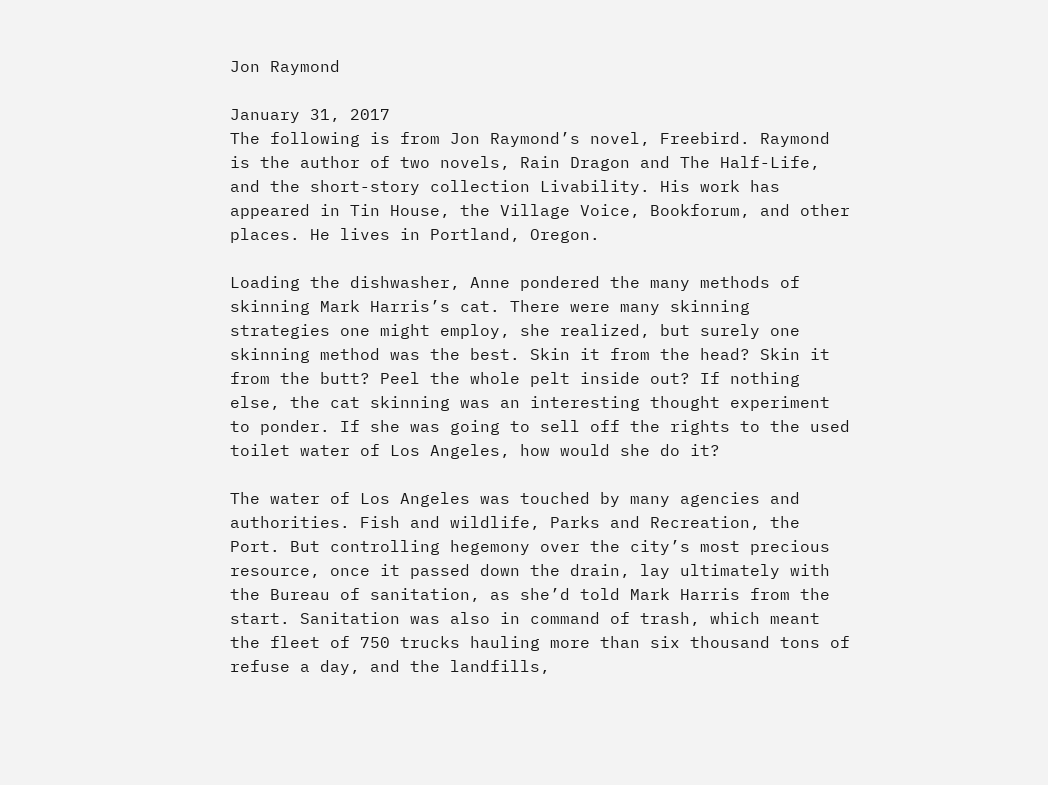Jon Raymond

January 31, 2017
The following is from Jon Raymond’s novel, Freebird. Raymond is the author of two novels, Rain Dragon and The Half-Life, and the short-story collection Livability. His work has appeared in Tin House, the Village Voice, Bookforum, and other places. He lives in Portland, Oregon.

Loading the dishwasher, Anne pondered the many methods of skinning Mark Harris’s cat. There were many skinning strategies one might employ, she realized, but surely one skinning method was the best. Skin it from the head? Skin it from the butt? Peel the whole pelt inside out? If nothing else, the cat skinning was an interesting thought experiment to ponder. If she was going to sell off the rights to the used toilet water of Los Angeles, how would she do it?

The water of Los Angeles was touched by many agencies and authorities. Fish and wildlife, Parks and Recreation, the Port. But controlling hegemony over the city’s most precious resource, once it passed down the drain, lay ultimately with the Bureau of sanitation, as she’d told Mark Harris from the start. Sanitation was also in command of trash, which meant the fleet of 750 trucks hauling more than six thousand tons of refuse a day, and the landfills,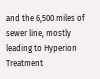and the 6,500 miles of sewer line, mostly leading to Hyperion Treatment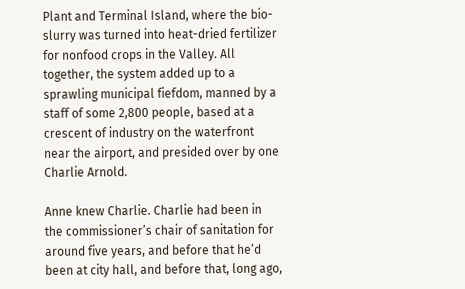Plant and Terminal Island, where the bio-slurry was turned into heat-dried fertilizer for nonfood crops in the Valley. All together, the system added up to a sprawling municipal fiefdom, manned by a staff of some 2,800 people, based at a crescent of industry on the waterfront near the airport, and presided over by one Charlie Arnold.

Anne knew Charlie. Charlie had been in the commissioner’s chair of sanitation for around five years, and before that he’d been at city hall, and before that, long ago,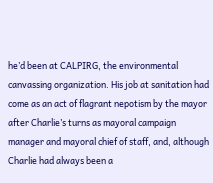he’d been at CALPIRG, the environmental canvassing organization. His job at sanitation had come as an act of flagrant nepotism by the mayor after Charlie’s turns as mayoral campaign manager and mayoral chief of staff, and, although Charlie had always been a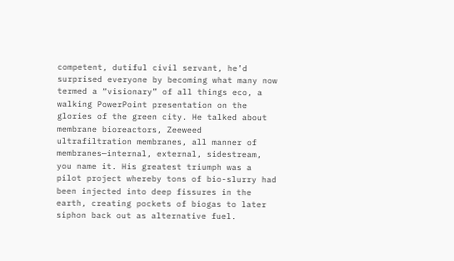competent, dutiful civil servant, he’d surprised everyone by becoming what many now termed a “visionary” of all things eco, a walking PowerPoint presentation on the glories of the green city. He talked about membrane bioreactors, Zeeweed ultrafiltration membranes, all manner of membranes—internal, external, sidestream, you name it. His greatest triumph was a pilot project whereby tons of bio-slurry had been injected into deep fissures in the earth, creating pockets of biogas to later siphon back out as alternative fuel.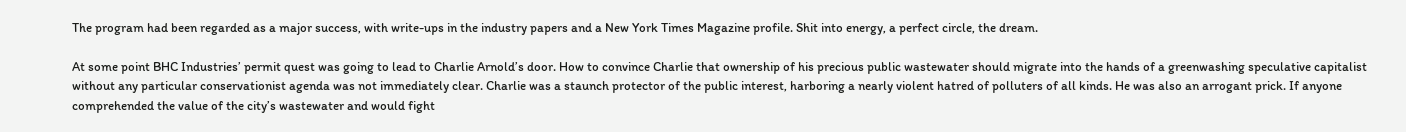The program had been regarded as a major success, with write-ups in the industry papers and a New York Times Magazine profile. Shit into energy, a perfect circle, the dream.

At some point BHC Industries’ permit quest was going to lead to Charlie Arnold’s door. How to convince Charlie that ownership of his precious public wastewater should migrate into the hands of a greenwashing speculative capitalist without any particular conservationist agenda was not immediately clear. Charlie was a staunch protector of the public interest, harboring a nearly violent hatred of polluters of all kinds. He was also an arrogant prick. If anyone comprehended the value of the city’s wastewater and would fight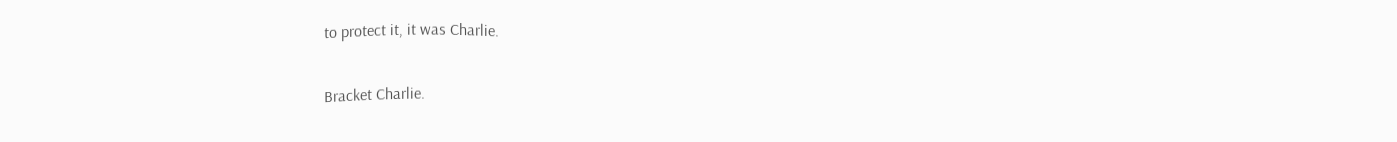to protect it, it was Charlie.

Bracket Charlie.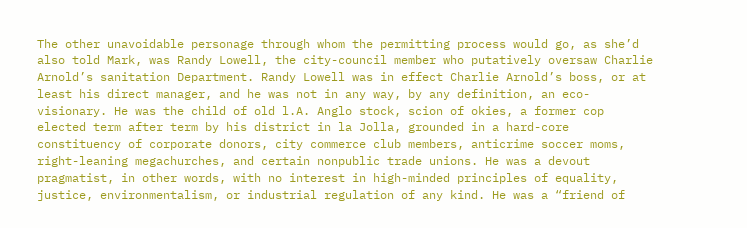The other unavoidable personage through whom the permitting process would go, as she’d also told Mark, was Randy Lowell, the city-council member who putatively oversaw Charlie Arnold’s sanitation Department. Randy Lowell was in effect Charlie Arnold’s boss, or at least his direct manager, and he was not in any way, by any definition, an eco-visionary. He was the child of old l.A. Anglo stock, scion of okies, a former cop elected term after term by his district in la Jolla, grounded in a hard-core constituency of corporate donors, city commerce club members, anticrime soccer moms, right-leaning megachurches, and certain nonpublic trade unions. He was a devout pragmatist, in other words, with no interest in high-minded principles of equality, justice, environmentalism, or industrial regulation of any kind. He was a “friend of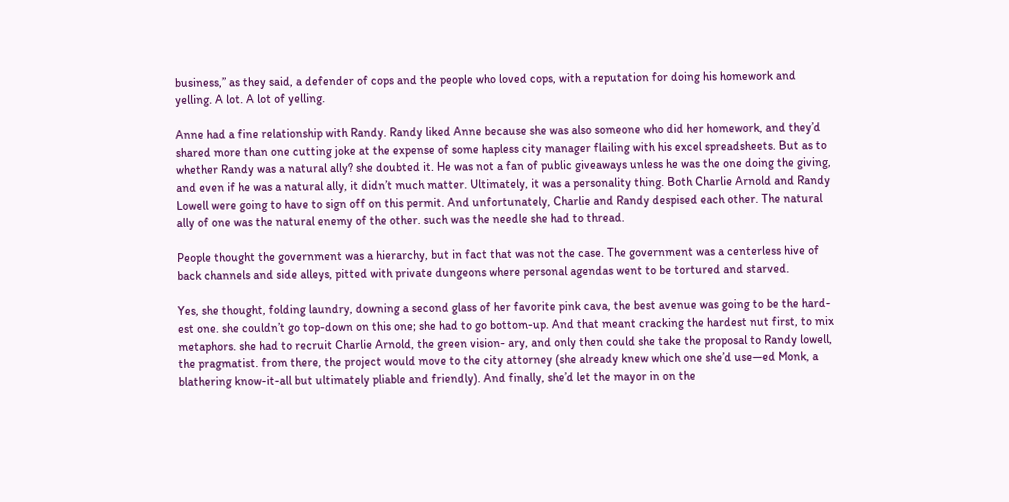business,” as they said, a defender of cops and the people who loved cops, with a reputation for doing his homework and yelling. A lot. A lot of yelling.

Anne had a fine relationship with Randy. Randy liked Anne because she was also someone who did her homework, and they’d shared more than one cutting joke at the expense of some hapless city manager flailing with his excel spreadsheets. But as to whether Randy was a natural ally? she doubted it. He was not a fan of public giveaways unless he was the one doing the giving, and even if he was a natural ally, it didn’t much matter. Ultimately, it was a personality thing. Both Charlie Arnold and Randy Lowell were going to have to sign off on this permit. And unfortunately, Charlie and Randy despised each other. The natural ally of one was the natural enemy of the other. such was the needle she had to thread.

People thought the government was a hierarchy, but in fact that was not the case. The government was a centerless hive of back channels and side alleys, pitted with private dungeons where personal agendas went to be tortured and starved.

Yes, she thought, folding laundry, downing a second glass of her favorite pink cava, the best avenue was going to be the hard- est one. she couldn’t go top-down on this one; she had to go bottom-up. And that meant cracking the hardest nut first, to mix metaphors. she had to recruit Charlie Arnold, the green vision- ary, and only then could she take the proposal to Randy lowell, the pragmatist. from there, the project would move to the city attorney (she already knew which one she’d use—ed Monk, a blathering know-it-all but ultimately pliable and friendly). And finally, she’d let the mayor in on the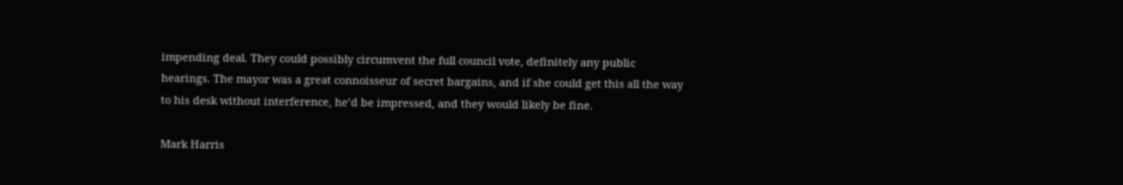impending deal. They could possibly circumvent the full council vote, definitely any public hearings. The mayor was a great connoisseur of secret bargains, and if she could get this all the way to his desk without interference, he’d be impressed, and they would likely be fine.

Mark Harris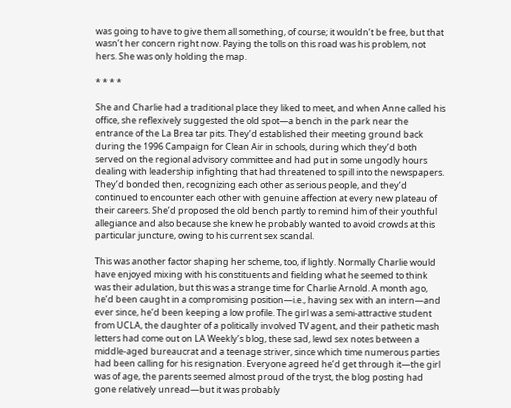was going to have to give them all something, of course; it wouldn’t be free, but that wasn’t her concern right now. Paying the tolls on this road was his problem, not hers. She was only holding the map.

* * * *

She and Charlie had a traditional place they liked to meet, and when Anne called his office, she reflexively suggested the old spot—a bench in the park near the entrance of the La Brea tar pits. They’d established their meeting ground back during the 1996 Campaign for Clean Air in schools, during which they’d both served on the regional advisory committee and had put in some ungodly hours dealing with leadership infighting that had threatened to spill into the newspapers. They’d bonded then, recognizing each other as serious people, and they’d  continued to encounter each other with genuine affection at every new plateau of their careers. She’d proposed the old bench partly to remind him of their youthful allegiance and also because she knew he probably wanted to avoid crowds at this particular juncture, owing to his current sex scandal.

This was another factor shaping her scheme, too, if lightly. Normally Charlie would have enjoyed mixing with his constituents and fielding what he seemed to think was their adulation, but this was a strange time for Charlie Arnold. A month ago, he’d been caught in a compromising position—i.e., having sex with an intern—and ever since, he’d been keeping a low profile. The girl was a semi-attractive student from UCLA, the daughter of a politically involved TV agent, and their pathetic mash letters had come out on LA Weekly’s blog, these sad, lewd sex notes between a middle-aged bureaucrat and a teenage striver, since which time numerous parties had been calling for his resignation. Everyone agreed he’d get through it—the girl was of age, the parents seemed almost proud of the tryst, the blog posting had gone relatively unread—but it was probably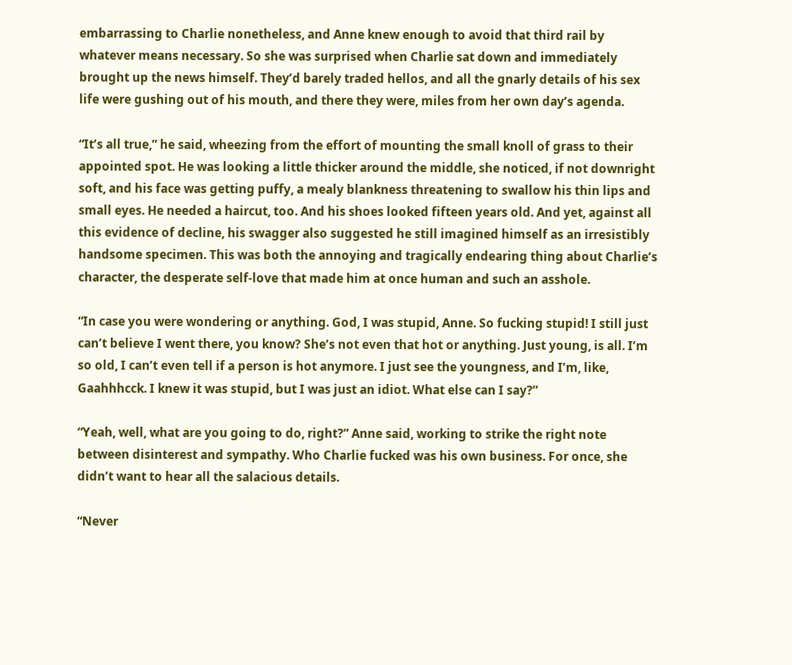embarrassing to Charlie nonetheless, and Anne knew enough to avoid that third rail by whatever means necessary. So she was surprised when Charlie sat down and immediately brought up the news himself. They’d barely traded hellos, and all the gnarly details of his sex life were gushing out of his mouth, and there they were, miles from her own day’s agenda.

“It’s all true,” he said, wheezing from the effort of mounting the small knoll of grass to their appointed spot. He was looking a little thicker around the middle, she noticed, if not downright soft, and his face was getting puffy, a mealy blankness threatening to swallow his thin lips and small eyes. He needed a haircut, too. And his shoes looked fifteen years old. And yet, against all this evidence of decline, his swagger also suggested he still imagined himself as an irresistibly handsome specimen. This was both the annoying and tragically endearing thing about Charlie’s character, the desperate self-love that made him at once human and such an asshole.

“In case you were wondering or anything. God, I was stupid, Anne. So fucking stupid! I still just can’t believe I went there, you know? She’s not even that hot or anything. Just young, is all. I’m so old, I can’t even tell if a person is hot anymore. I just see the youngness, and I’m, like, Gaahhhcck. I knew it was stupid, but I was just an idiot. What else can I say?”

“Yeah, well, what are you going to do, right?” Anne said, working to strike the right note between disinterest and sympathy. Who Charlie fucked was his own business. For once, she didn’t want to hear all the salacious details.

“Never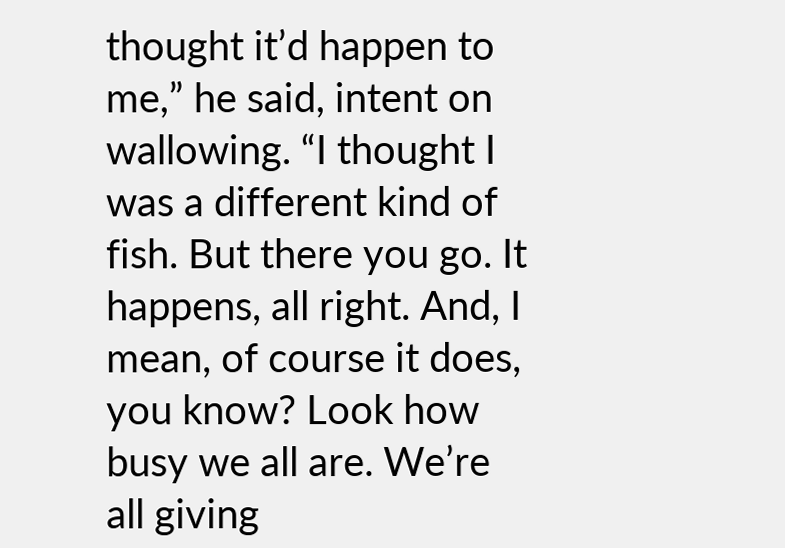thought it’d happen to me,” he said, intent on wallowing. “I thought I was a different kind of fish. But there you go. It happens, all right. And, I mean, of course it does, you know? Look how busy we all are. We’re all giving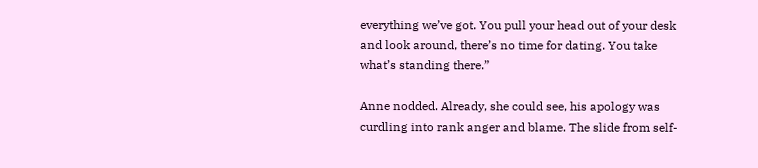everything we’ve got. You pull your head out of your desk and look around, there’s no time for dating. You take what’s standing there.”

Anne nodded. Already, she could see, his apology was curdling into rank anger and blame. The slide from self-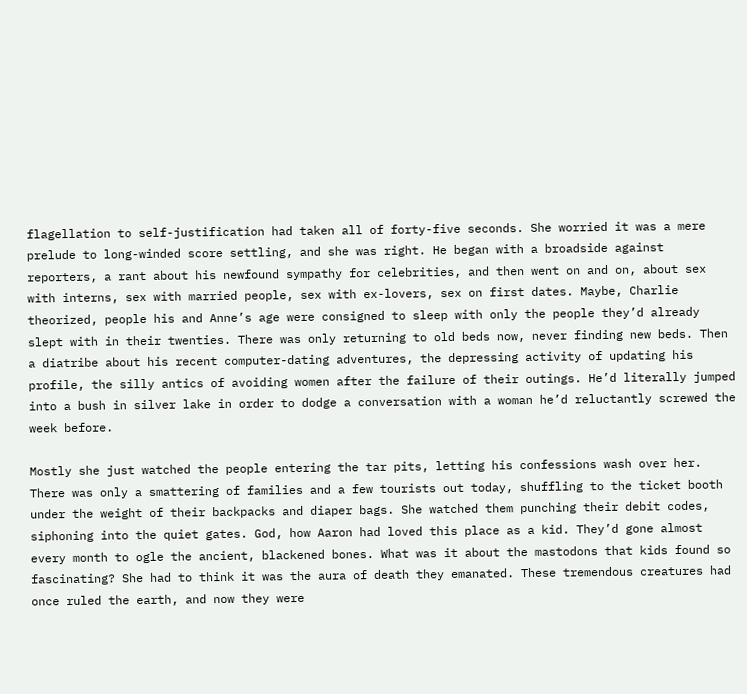flagellation to self-justification had taken all of forty-five seconds. She worried it was a mere prelude to long-winded score settling, and she was right. He began with a broadside against reporters, a rant about his newfound sympathy for celebrities, and then went on and on, about sex with interns, sex with married people, sex with ex-lovers, sex on first dates. Maybe, Charlie theorized, people his and Anne’s age were consigned to sleep with only the people they’d already slept with in their twenties. There was only returning to old beds now, never finding new beds. Then a diatribe about his recent computer-dating adventures, the depressing activity of updating his profile, the silly antics of avoiding women after the failure of their outings. He’d literally jumped into a bush in silver lake in order to dodge a conversation with a woman he’d reluctantly screwed the week before.

Mostly she just watched the people entering the tar pits, letting his confessions wash over her. There was only a smattering of families and a few tourists out today, shuffling to the ticket booth under the weight of their backpacks and diaper bags. She watched them punching their debit codes, siphoning into the quiet gates. God, how Aaron had loved this place as a kid. They’d gone almost every month to ogle the ancient, blackened bones. What was it about the mastodons that kids found so fascinating? She had to think it was the aura of death they emanated. These tremendous creatures had once ruled the earth, and now they were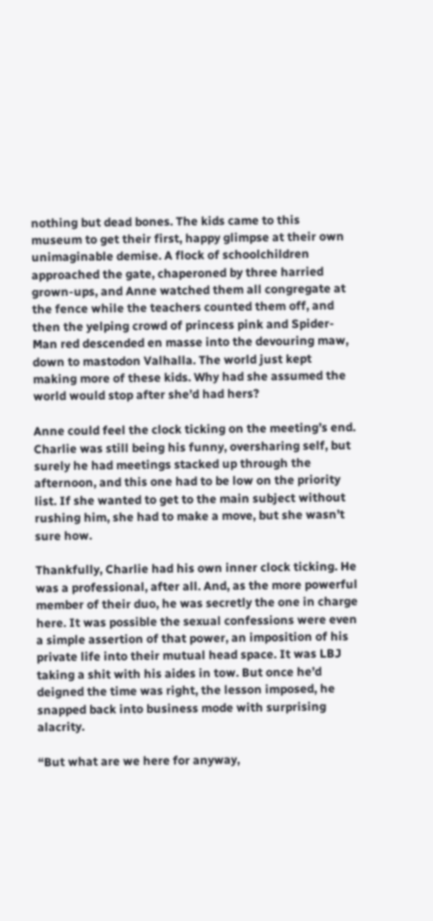nothing but dead bones. The kids came to this museum to get their first, happy glimpse at their own unimaginable demise. A flock of schoolchildren approached the gate, chaperoned by three harried grown-ups, and Anne watched them all congregate at the fence while the teachers counted them off, and then the yelping crowd of princess pink and Spider-Man red descended en masse into the devouring maw, down to mastodon Valhalla. The world just kept making more of these kids. Why had she assumed the world would stop after she’d had hers?

Anne could feel the clock ticking on the meeting’s end. Charlie was still being his funny, oversharing self, but surely he had meetings stacked up through the afternoon, and this one had to be low on the priority list. If she wanted to get to the main subject without rushing him, she had to make a move, but she wasn’t sure how.

Thankfully, Charlie had his own inner clock ticking. He was a professional, after all. And, as the more powerful member of their duo, he was secretly the one in charge here. It was possible the sexual confessions were even a simple assertion of that power, an imposition of his private life into their mutual head space. It was LBJ taking a shit with his aides in tow. But once he’d deigned the time was right, the lesson imposed, he snapped back into business mode with surprising alacrity.

“But what are we here for anyway,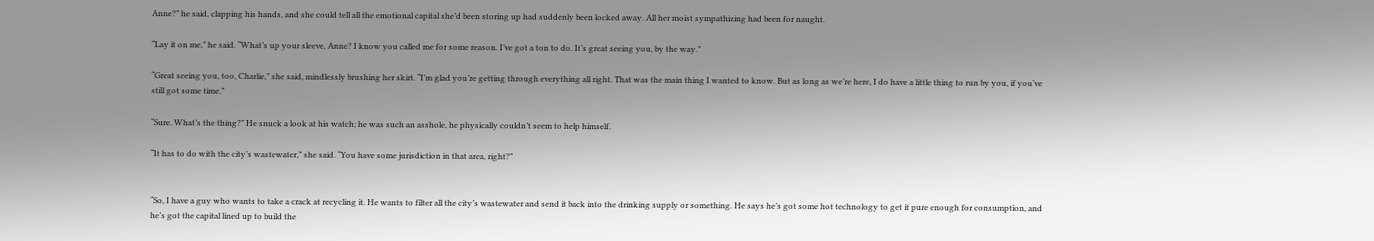Anne?” he said, clapping his hands, and she could tell all the emotional capital she’d been storing up had suddenly been locked away. All her moist sympathizing had been for naught.

“Lay it on me,” he said. “What’s up your sleeve, Anne? I know you called me for some reason. I’ve got a ton to do. It’s great seeing you, by the way.”

“Great seeing you, too, Charlie,” she said, mindlessly brushing her skirt. “I’m glad you’re getting through everything all right. That was the main thing I wanted to know. But as long as we’re here, I do have a little thing to run by you, if you’ve still got some time.”

“Sure. What’s the thing?” He snuck a look at his watch; he was such an asshole, he physically couldn’t seem to help himself.

“It has to do with the city’s wastewater,” she said. “You have some jurisdiction in that area, right?”


“So, I have a guy who wants to take a crack at recycling it. He wants to filter all the city’s wastewater and send it back into the drinking supply or something. He says he’s got some hot technology to get it pure enough for consumption, and he’s got the capital lined up to build the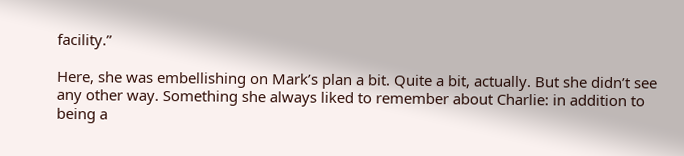facility.”

Here, she was embellishing on Mark’s plan a bit. Quite a bit, actually. But she didn’t see any other way. Something she always liked to remember about Charlie: in addition to being a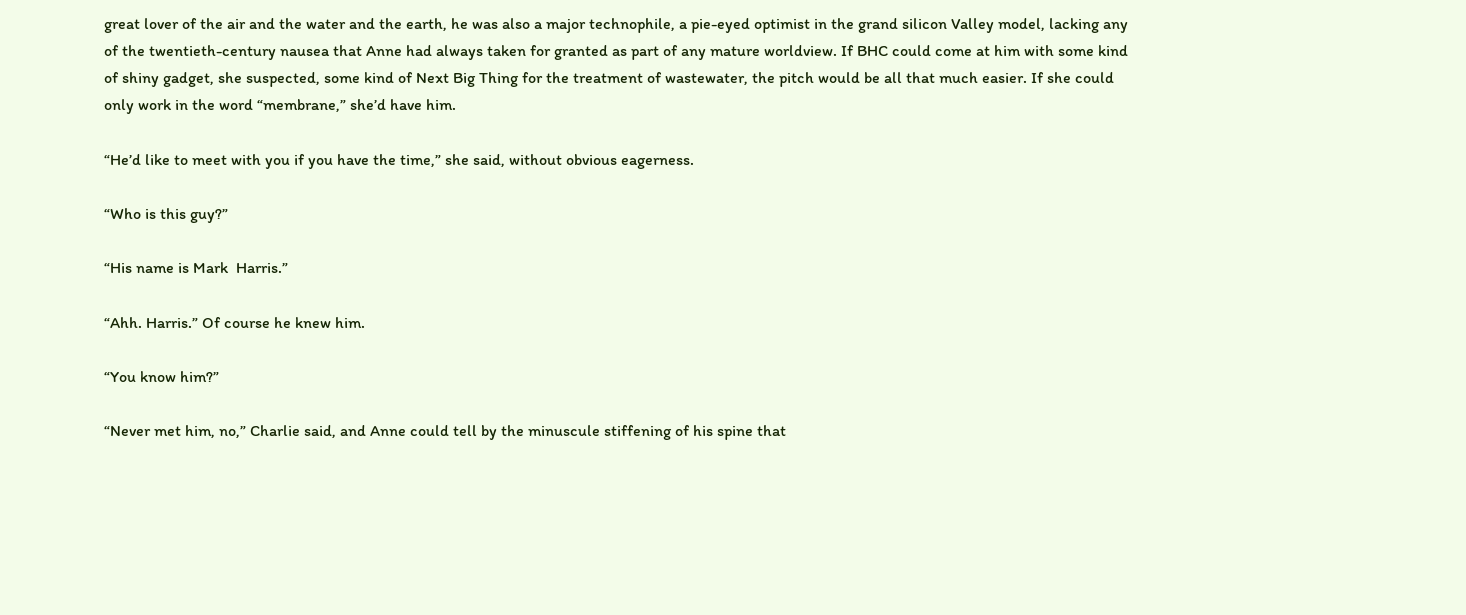great lover of the air and the water and the earth, he was also a major technophile, a pie-eyed optimist in the grand silicon Valley model, lacking any of the twentieth-century nausea that Anne had always taken for granted as part of any mature worldview. If BHC could come at him with some kind of shiny gadget, she suspected, some kind of Next Big Thing for the treatment of wastewater, the pitch would be all that much easier. If she could only work in the word “membrane,” she’d have him.

“He’d like to meet with you if you have the time,” she said, without obvious eagerness.

“Who is this guy?”

“His name is Mark  Harris.”

“Ahh. Harris.” Of course he knew him.

“You know him?”

“Never met him, no,” Charlie said, and Anne could tell by the minuscule stiffening of his spine that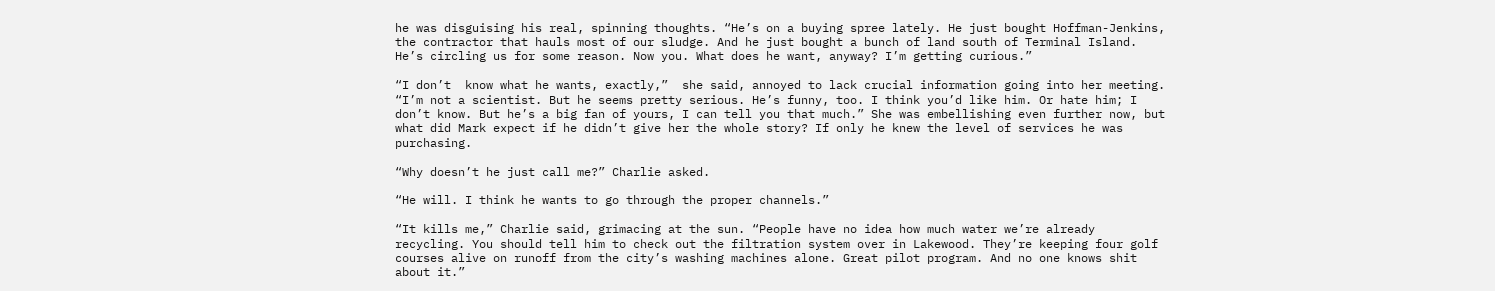he was disguising his real, spinning thoughts. “He’s on a buying spree lately. He just bought Hoffman-Jenkins, the contractor that hauls most of our sludge. And he just bought a bunch of land south of Terminal Island. He’s circling us for some reason. Now you. What does he want, anyway? I’m getting curious.”

“I don’t  know what he wants, exactly,”  she said, annoyed to lack crucial information going into her meeting. “I’m not a scientist. But he seems pretty serious. He’s funny, too. I think you’d like him. Or hate him; I don’t know. But he’s a big fan of yours, I can tell you that much.” She was embellishing even further now, but what did Mark expect if he didn’t give her the whole story? If only he knew the level of services he was purchasing.

“Why doesn’t he just call me?” Charlie asked.

“He will. I think he wants to go through the proper channels.”

“It kills me,” Charlie said, grimacing at the sun. “People have no idea how much water we’re already recycling. You should tell him to check out the filtration system over in Lakewood. They’re keeping four golf courses alive on runoff from the city’s washing machines alone. Great pilot program. And no one knows shit about it.”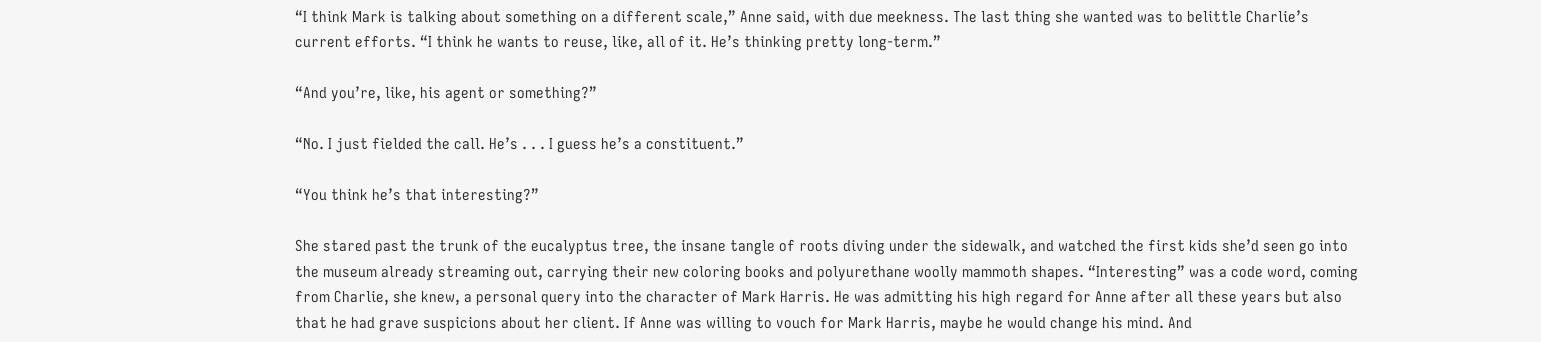“I think Mark is talking about something on a different scale,” Anne said, with due meekness. The last thing she wanted was to belittle Charlie’s current efforts. “I think he wants to reuse, like, all of it. He’s thinking pretty long-term.”

“And you’re, like, his agent or something?”

“No. I just fielded the call. He’s . . . I guess he’s a constituent.”

“You think he’s that interesting?”

She stared past the trunk of the eucalyptus tree, the insane tangle of roots diving under the sidewalk, and watched the first kids she’d seen go into the museum already streaming out, carrying their new coloring books and polyurethane woolly mammoth shapes. “Interesting” was a code word, coming from Charlie, she knew, a personal query into the character of Mark Harris. He was admitting his high regard for Anne after all these years but also that he had grave suspicions about her client. If Anne was willing to vouch for Mark Harris, maybe he would change his mind. And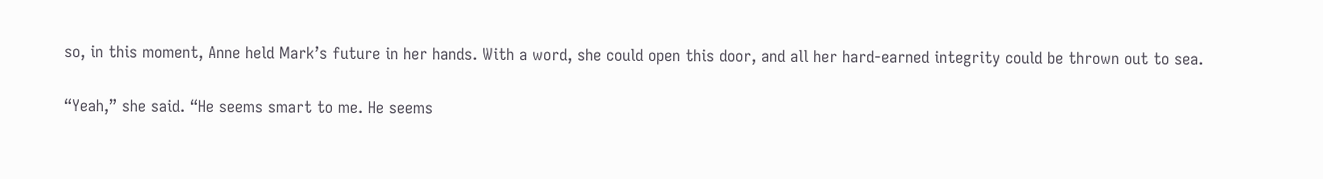so, in this moment, Anne held Mark’s future in her hands. With a word, she could open this door, and all her hard-earned integrity could be thrown out to sea.

“Yeah,” she said. “He seems smart to me. He seems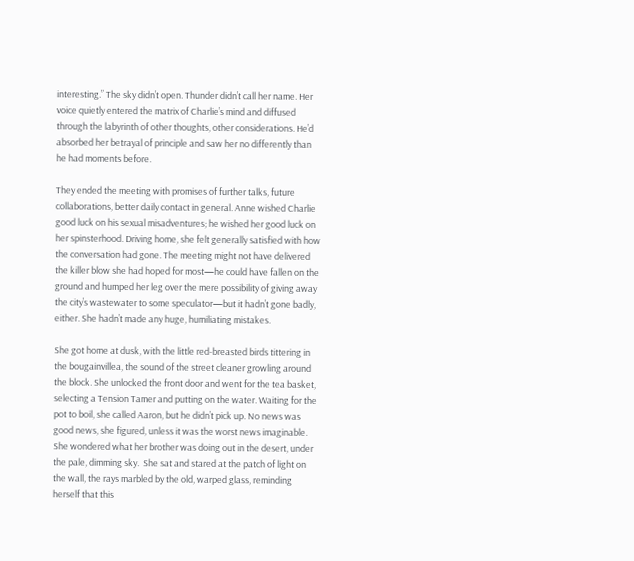interesting.” The sky didn’t open. Thunder didn’t call her name. Her voice quietly entered the matrix of Charlie’s mind and diffused through the labyrinth of other thoughts, other considerations. He’d absorbed her betrayal of principle and saw her no differently than he had moments before.

They ended the meeting with promises of further talks, future collaborations, better daily contact in general. Anne wished Charlie good luck on his sexual misadventures; he wished her good luck on her spinsterhood. Driving home, she felt generally satisfied with how the conversation had gone. The meeting might not have delivered the killer blow she had hoped for most—he could have fallen on the ground and humped her leg over the mere possibility of giving away the city’s wastewater to some speculator—but it hadn’t gone badly, either. She hadn’t made any huge, humiliating mistakes.

She got home at dusk, with the little red-breasted birds tittering in the bougainvillea, the sound of the street cleaner growling around the block. She unlocked the front door and went for the tea basket, selecting a Tension Tamer and putting on the water. Waiting for the pot to boil, she called Aaron, but he didn’t pick up. No news was good news, she figured, unless it was the worst news imaginable. She wondered what her brother was doing out in the desert, under the pale, dimming sky.  She sat and stared at the patch of light on the wall, the rays marbled by the old, warped glass, reminding herself that this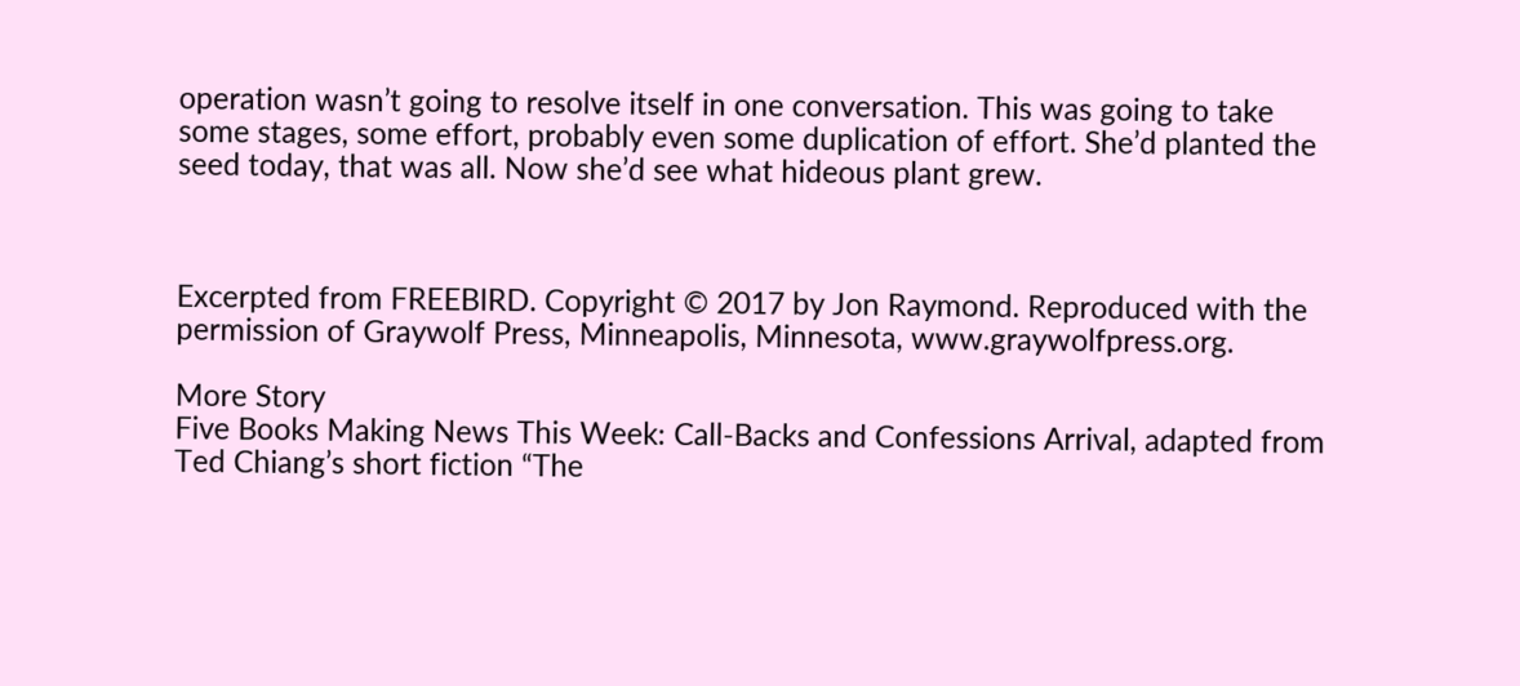operation wasn’t going to resolve itself in one conversation. This was going to take some stages, some effort, probably even some duplication of effort. She’d planted the seed today, that was all. Now she’d see what hideous plant grew.



Excerpted from FREEBIRD. Copyright © 2017 by Jon Raymond. Reproduced with the permission of Graywolf Press, Minneapolis, Minnesota, www.graywolfpress.org.

More Story
Five Books Making News This Week: Call-Backs and Confessions Arrival, adapted from Ted Chiang’s short fiction “The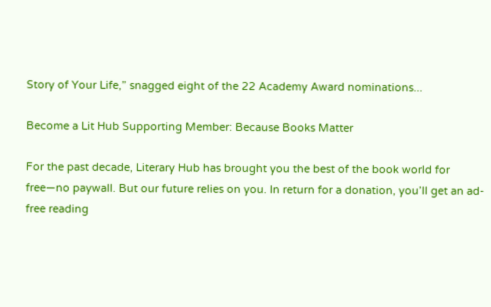Story of Your Life,” snagged eight of the 22 Academy Award nominations...

Become a Lit Hub Supporting Member: Because Books Matter

For the past decade, Literary Hub has brought you the best of the book world for free—no paywall. But our future relies on you. In return for a donation, you’ll get an ad-free reading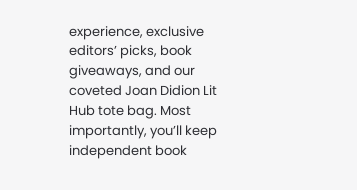experience, exclusive editors’ picks, book giveaways, and our coveted Joan Didion Lit Hub tote bag. Most importantly, you’ll keep independent book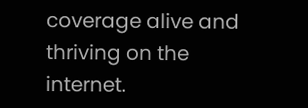coverage alive and thriving on the internet.